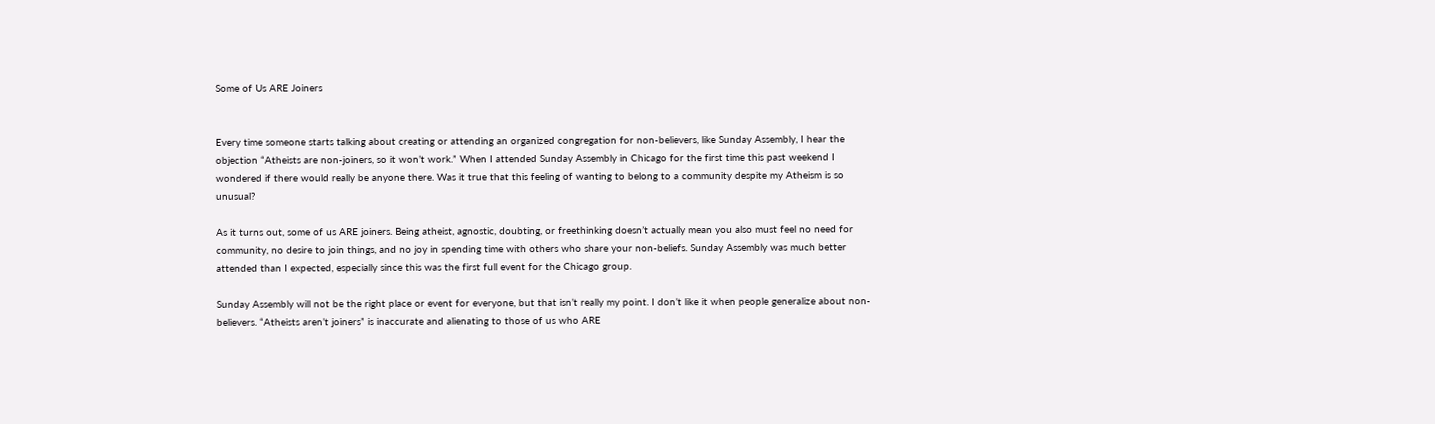Some of Us ARE Joiners


Every time someone starts talking about creating or attending an organized congregation for non-believers, like Sunday Assembly, I hear the objection “Atheists are non-joiners, so it won’t work.” When I attended Sunday Assembly in Chicago for the first time this past weekend I wondered if there would really be anyone there. Was it true that this feeling of wanting to belong to a community despite my Atheism is so unusual?

As it turns out, some of us ARE joiners. Being atheist, agnostic, doubting, or freethinking doesn’t actually mean you also must feel no need for community, no desire to join things, and no joy in spending time with others who share your non-beliefs. Sunday Assembly was much better attended than I expected, especially since this was the first full event for the Chicago group.

Sunday Assembly will not be the right place or event for everyone, but that isn’t really my point. I don’t like it when people generalize about non-believers. “Atheists aren’t joiners” is inaccurate and alienating to those of us who ARE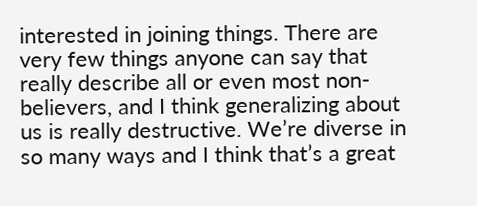interested in joining things. There are very few things anyone can say that really describe all or even most non-believers, and I think generalizing about us is really destructive. We’re diverse in so many ways and I think that’s a great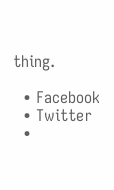thing.

  • Facebook
  • Twitter
  •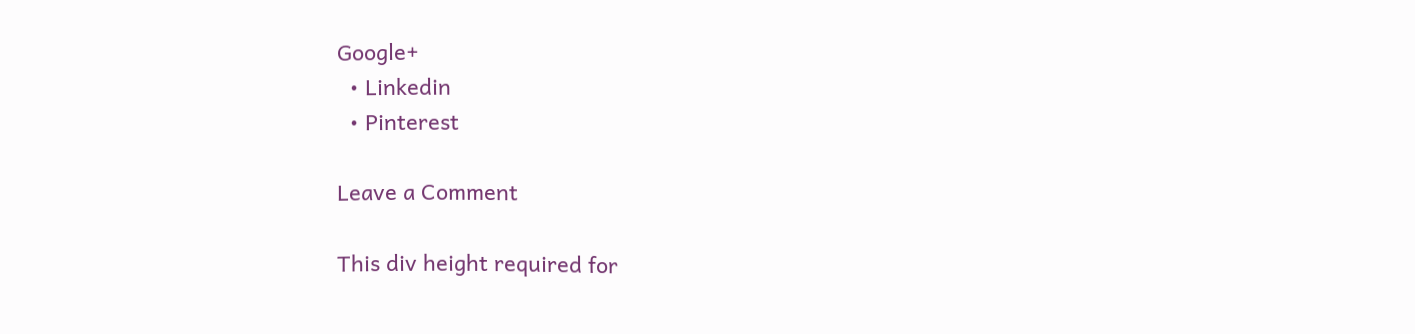Google+
  • Linkedin
  • Pinterest

Leave a Comment

This div height required for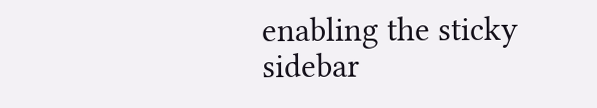enabling the sticky sidebar